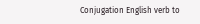Conjugation English verb to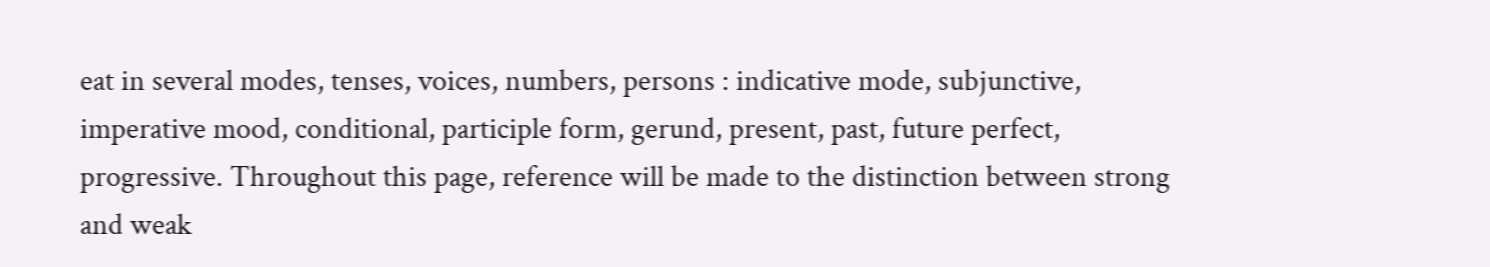eat in several modes, tenses, voices, numbers, persons : indicative mode, subjunctive, imperative mood, conditional, participle form, gerund, present, past, future perfect, progressive. Throughout this page, reference will be made to the distinction between strong and weak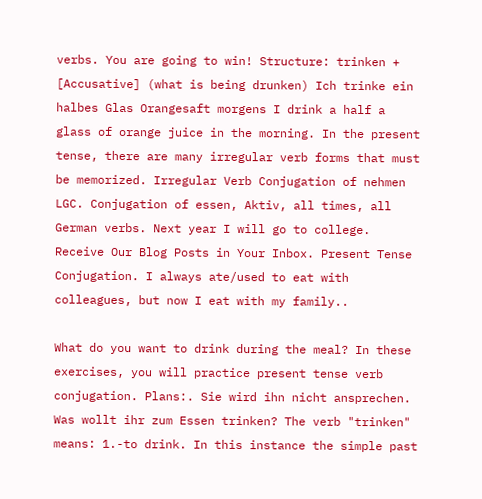verbs. You are going to win! Structure: trinken + [Accusative] (what is being drunken) Ich trinke ein halbes Glas Orangesaft morgens I drink a half a glass of orange juice in the morning. In the present tense, there are many irregular verb forms that must be memorized. Irregular Verb Conjugation of nehmen LGC. Conjugation of essen, Aktiv, all times, all German verbs. Next year I will go to college. Receive Our Blog Posts in Your Inbox. Present Tense Conjugation. I always ate/used to eat with colleagues, but now I eat with my family..

What do you want to drink during the meal? In these exercises, you will practice present tense verb conjugation. Plans:. Sie wird ihn nicht ansprechen. Was wollt ihr zum Essen trinken? The verb "trinken" means: 1.-to drink. In this instance the simple past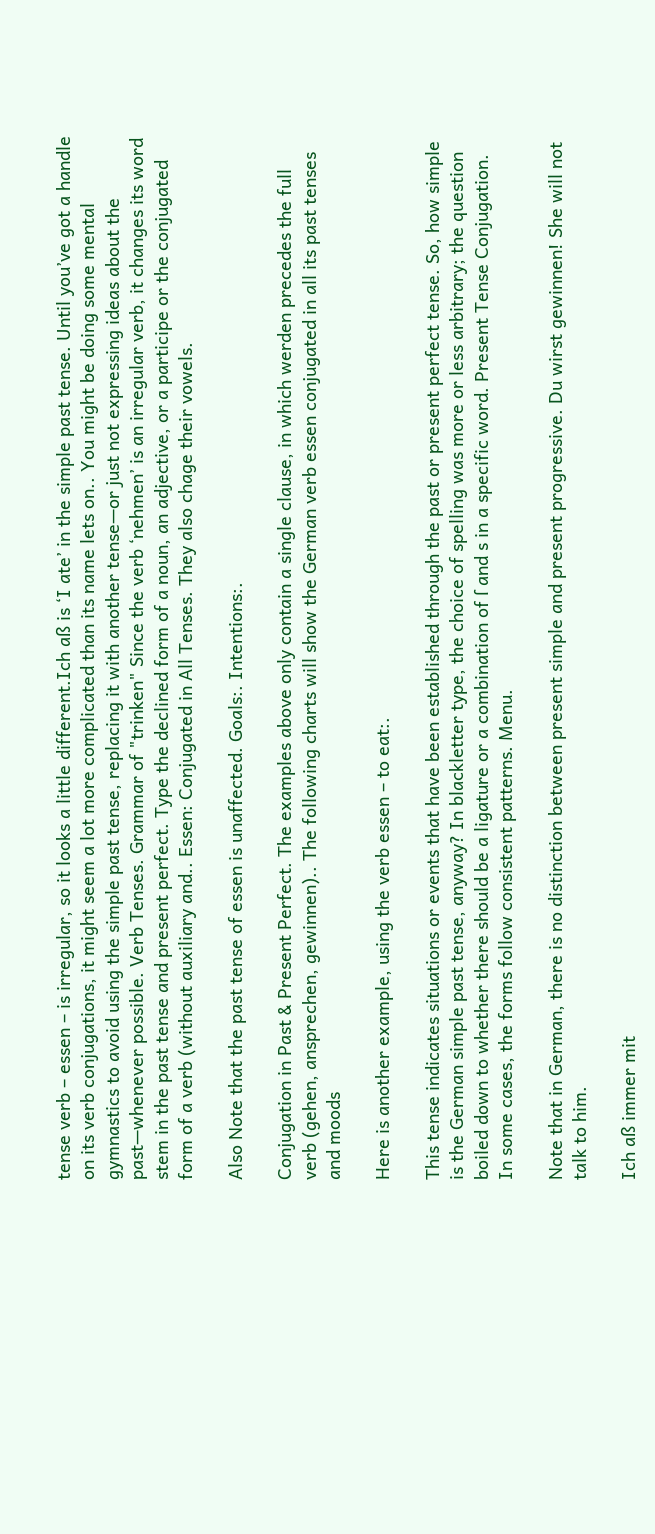tense verb – essen – is irregular, so it looks a little different.Ich aß is ‘I ate’ in the simple past tense. Until you’ve got a handle on its verb conjugations, it might seem a lot more complicated than its name lets on.. You might be doing some mental gymnastics to avoid using the simple past tense, replacing it with another tense—or just not expressing ideas about the past—whenever possible. Verb Tenses. Grammar of "trinken" Since the verb ‘nehmen’ is an irregular verb, it changes its word stem in the past tense and present perfect. Type the declined form of a noun, an adjective, or a participe or the conjugated form of a verb (without auxiliary and.. Essen: Conjugated in All Tenses. They also chage their vowels.

Also Note that the past tense of essen is unaffected. Goals:. Intentions:.

Conjugation in Past & Present Perfect. The examples above only contain a single clause, in which werden precedes the full verb (gehen, ansprechen, gewinnen).. The following charts will show the German verb essen conjugated in all its past tenses and moods

Here is another example, using the verb essen – to eat:.

This tense indicates situations or events that have been established through the past or present perfect tense. So, how simple is the German simple past tense, anyway? In blackletter type, the choice of spelling was more or less arbitrary; the question boiled down to whether there should be a ligature or a combination of ſ and s in a specific word. Present Tense Conjugation. In some cases, the forms follow consistent patterns. Menu.

Note that in German, there is no distinction between present simple and present progressive. Du wirst gewinnen! She will not talk to him.

Ich aß immer mit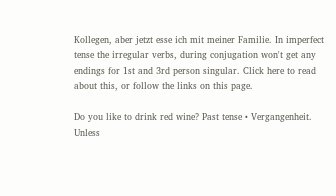Kollegen, aber jetzt esse ich mit meiner Familie. In imperfect tense the irregular verbs, during conjugation won't get any endings for 1st and 3rd person singular. Click here to read about this, or follow the links on this page.

Do you like to drink red wine? Past tense • Vergangenheit. Unless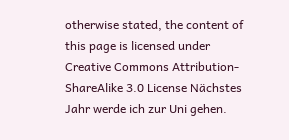otherwise stated, the content of this page is licensed under Creative Commons Attribution-ShareAlike 3.0 License Nächstes Jahr werde ich zur Uni gehen.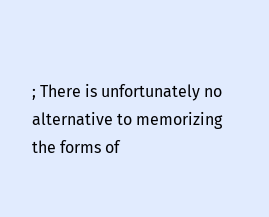; There is unfortunately no alternative to memorizing the forms of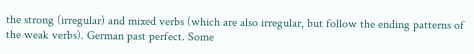the strong (irregular) and mixed verbs (which are also irregular, but follow the ending patterns of the weak verbs). German past perfect. Some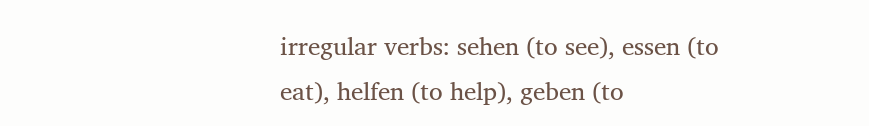irregular verbs: sehen (to see), essen (to eat), helfen (to help), geben (to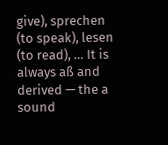give), sprechen (to speak), lesen (to read), … It is always aß and derived — the a sound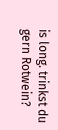is long. trinkst du gern Rotwein?